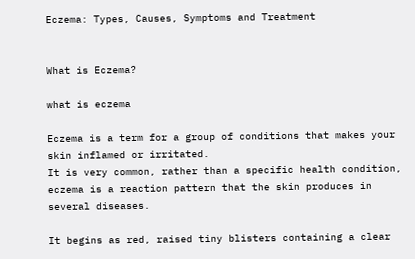Eczema: Types, Causes, Symptoms and Treatment


What is Eczema?

what is eczema

Eczema is a term for a group of conditions that makes your skin inflamed or irritated.
It is very common, rather than a specific health condition, eczema is a reaction pattern that the skin produces in several diseases.

It begins as red, raised tiny blisters containing a clear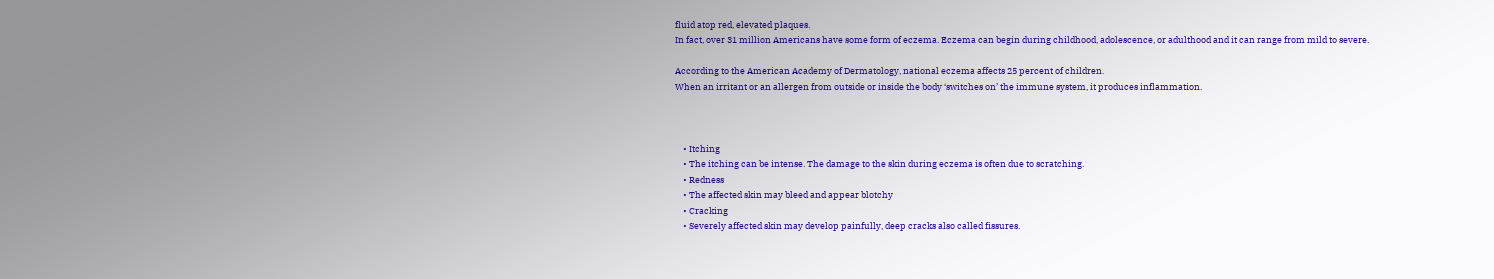fluid atop red, elevated plaques.
In fact, over 31 million Americans have some form of eczema. Eczema can begin during childhood, adolescence, or adulthood and it can range from mild to severe.

According to the American Academy of Dermatology, national eczema affects 25 percent of children.
When an irritant or an allergen from outside or inside the body ‘switches on’ the immune system, it produces inflammation.



    • Itching
    • The itching can be intense. The damage to the skin during eczema is often due to scratching.
    • Redness
    • The affected skin may bleed and appear blotchy
    • Cracking
    • Severely affected skin may develop painfully, deep cracks also called fissures.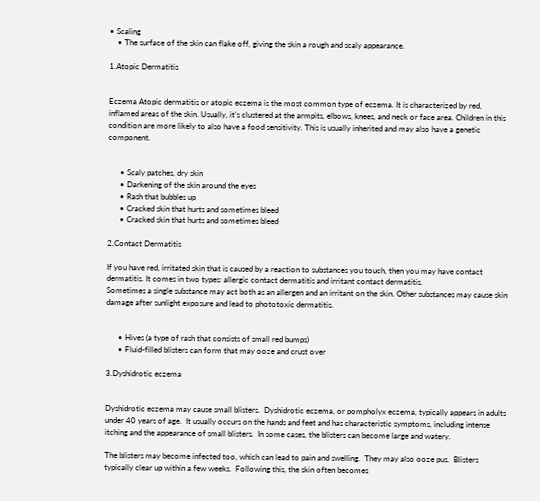• Scaling
    • The surface of the skin can flake off, giving the skin a rough and scaly appearance.

1.Atopic Dermatitis


Eczema Atopic dermatitis or atopic eczema is the most common type of eczema. It is characterized by red, inflamed areas of the skin. Usually, it’s clustered at the armpits, elbows, knees, and neck or face area. Children in this condition are more likely to also have a food sensitivity. This is usually inherited and may also have a genetic component.


      • Scaly patches, dry skin
      • Darkening of the skin around the eyes
      • Rash that bubbles up
      • Cracked skin that hurts and sometimes bleed
      • Cracked skin that hurts and sometimes bleed

2.Contact Dermatitis

If you have red, irritated skin that is caused by a reaction to substances you touch, then you may have contact dermatitis. It comes in two types: allergic contact dermatitis and irritant contact dermatitis.
Sometimes a single substance may act both as an allergen and an irritant on the skin. Other substances may cause skin damage after sunlight exposure and lead to phototoxic dermatitis.


      • Hives (a type of rash that consists of small red bumps)
      • Fluid-filled blisters can form that may ooze and crust over

3.Dyshidrotic eczema


Dyshidrotic eczema may cause small blisters.  Dyshidrotic eczema, or pompholyx eczema, typically appears in adults under 40 years of age.  It usually occurs on the hands and feet and has characteristic symptoms, including intense itching and the appearance of small blisters.  In some cases, the blisters can become large and watery.

The blisters may become infected too, which can lead to pain and swelling.  They may also ooze pus.  Blisters typically clear up within a few weeks.  Following this, the skin often becomes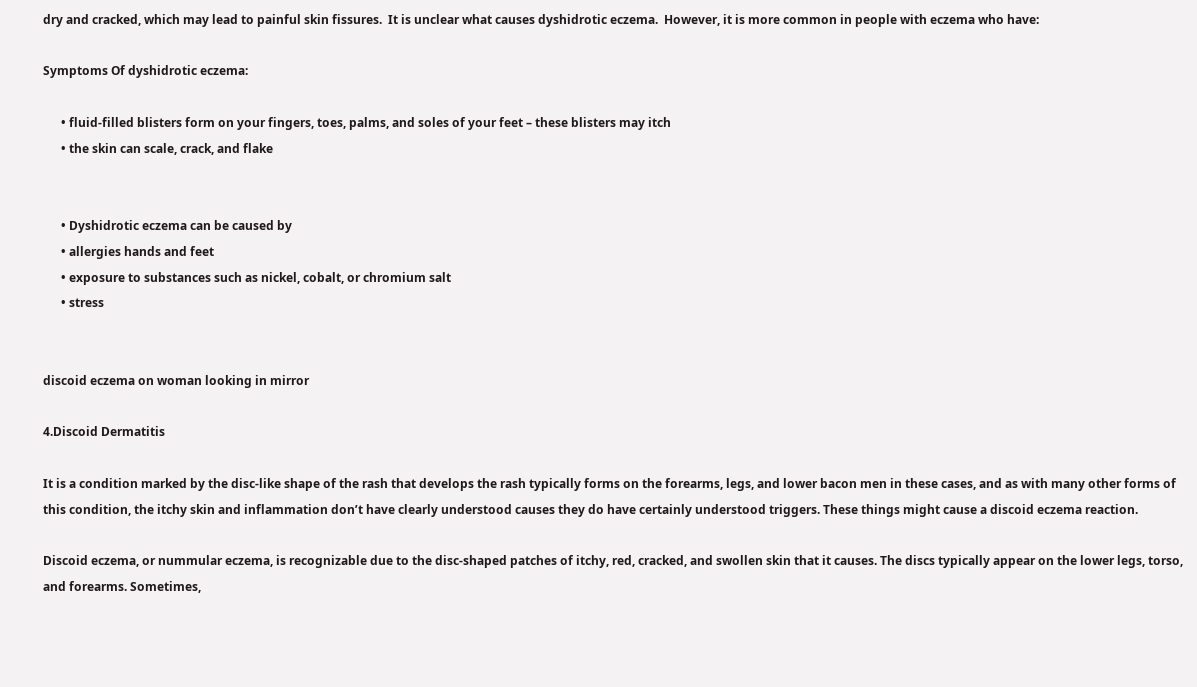dry and cracked, which may lead to painful skin fissures.  It is unclear what causes dyshidrotic eczema.  However, it is more common in people with eczema who have:

Symptoms Of dyshidrotic eczema:

      • fluid-filled blisters form on your fingers, toes, palms, and soles of your feet – these blisters may itch
      • the skin can scale, crack, and flake


      • Dyshidrotic eczema can be caused by
      • allergies hands and feet
      • exposure to substances such as nickel, cobalt, or chromium salt
      • stress


discoid eczema on woman looking in mirror

4.Discoid Dermatitis

It is a condition marked by the disc-like shape of the rash that develops the rash typically forms on the forearms, legs, and lower bacon men in these cases, and as with many other forms of this condition, the itchy skin and inflammation don’t have clearly understood causes they do have certainly understood triggers. These things might cause a discoid eczema reaction.

Discoid eczema, or nummular eczema, is recognizable due to the disc-shaped patches of itchy, red, cracked, and swollen skin that it causes. The discs typically appear on the lower legs, torso, and forearms. Sometimes,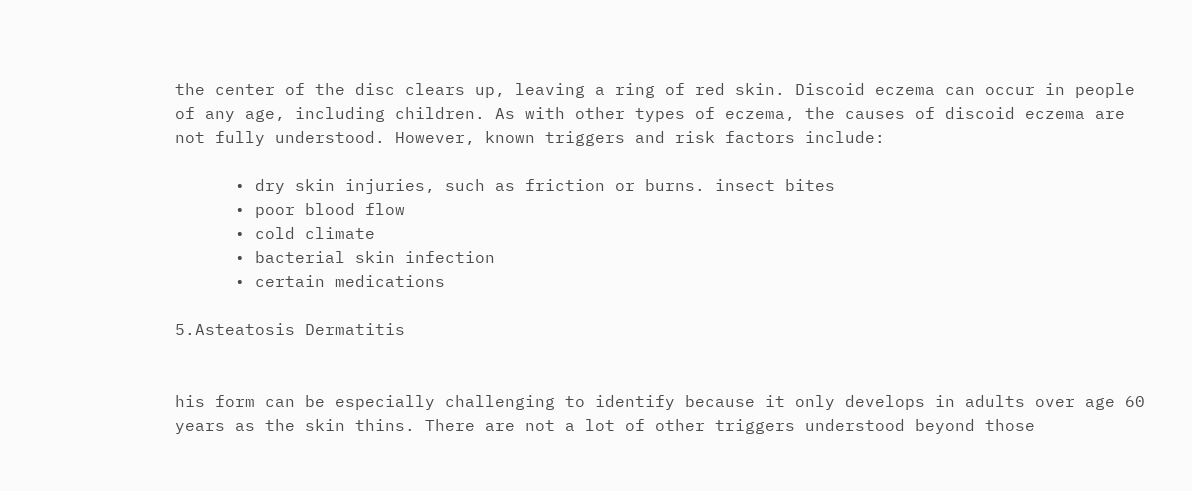the center of the disc clears up, leaving a ring of red skin. Discoid eczema can occur in people of any age, including children. As with other types of eczema, the causes of discoid eczema are not fully understood. However, known triggers and risk factors include:

      • dry skin injuries, such as friction or burns. insect bites
      • poor blood flow
      • cold climate
      • bacterial skin infection
      • certain medications

5.Asteatosis Dermatitis


his form can be especially challenging to identify because it only develops in adults over age 60 years as the skin thins. There are not a lot of other triggers understood beyond those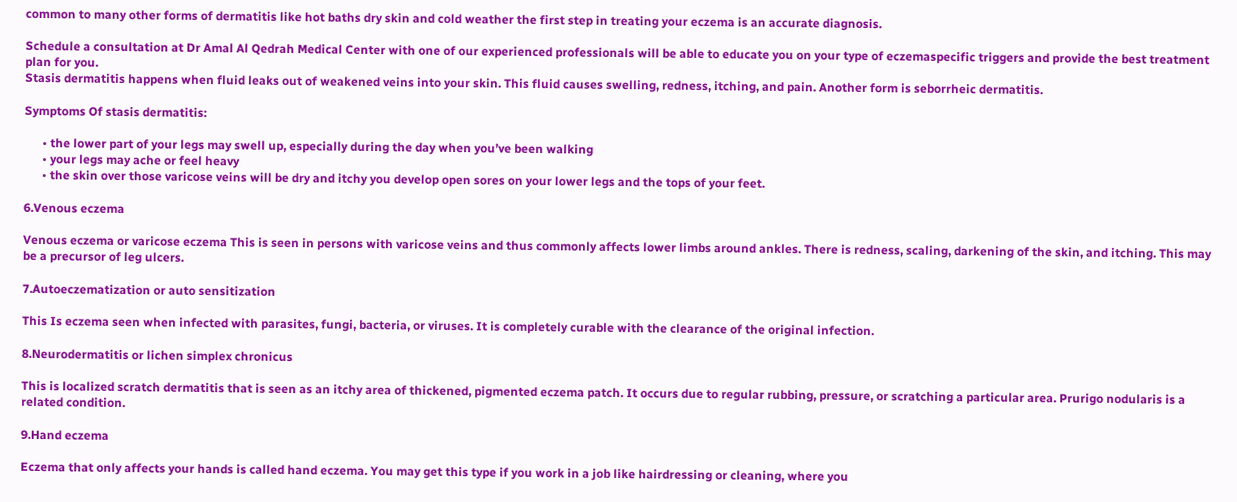common to many other forms of dermatitis like hot baths dry skin and cold weather the first step in treating your eczema is an accurate diagnosis.

Schedule a consultation at Dr Amal Al Qedrah Medical Center with one of our experienced professionals will be able to educate you on your type of eczemaspecific triggers and provide the best treatment plan for you.
Stasis dermatitis happens when fluid leaks out of weakened veins into your skin. This fluid causes swelling, redness, itching, and pain. Another form is seborrheic dermatitis.

Symptoms Of stasis dermatitis:

      • the lower part of your legs may swell up, especially during the day when you’ve been walking
      • your legs may ache or feel heavy
      • the skin over those varicose veins will be dry and itchy you develop open sores on your lower legs and the tops of your feet.

6.Venous eczema

Venous eczema or varicose eczema This is seen in persons with varicose veins and thus commonly affects lower limbs around ankles. There is redness, scaling, darkening of the skin, and itching. This may be a precursor of leg ulcers.

7.Autoeczematization or auto sensitization

This Is eczema seen when infected with parasites, fungi, bacteria, or viruses. It is completely curable with the clearance of the original infection.

8.Neurodermatitis or lichen simplex chronicus

This is localized scratch dermatitis that is seen as an itchy area of thickened, pigmented eczema patch. It occurs due to regular rubbing, pressure, or scratching a particular area. Prurigo nodularis is a related condition.

9.Hand eczema

Eczema that only affects your hands is called hand eczema. You may get this type if you work in a job like hairdressing or cleaning, where you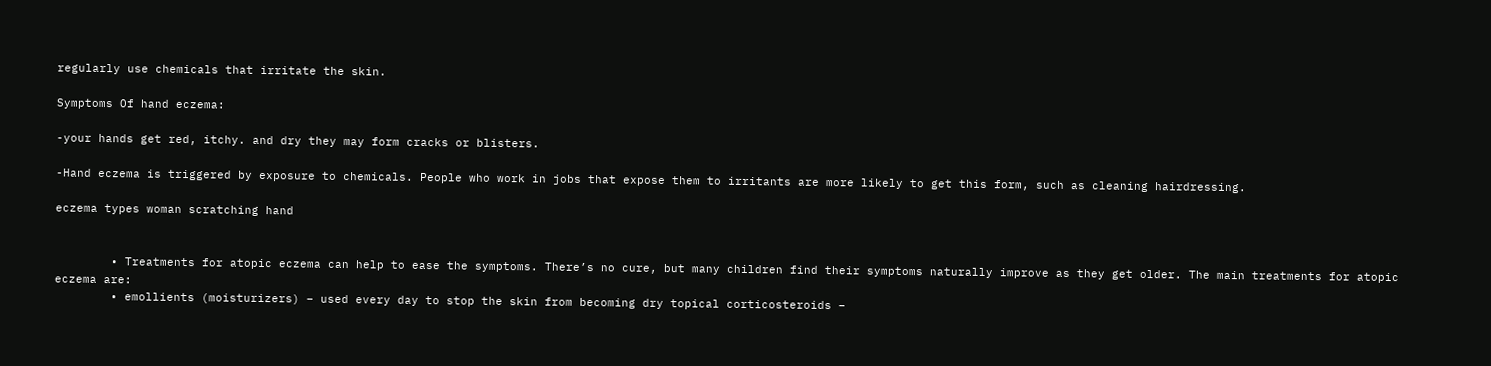regularly use chemicals that irritate the skin.

Symptoms Of hand eczema:

-your hands get red, itchy. and dry they may form cracks or blisters.

-Hand eczema is triggered by exposure to chemicals. People who work in jobs that expose them to irritants are more likely to get this form, such as cleaning hairdressing.

eczema types woman scratching hand


        • Treatments for atopic eczema can help to ease the symptoms. There’s no cure, but many children find their symptoms naturally improve as they get older. The main treatments for atopic eczema are:
        • emollients (moisturizers) – used every day to stop the skin from becoming dry topical corticosteroids –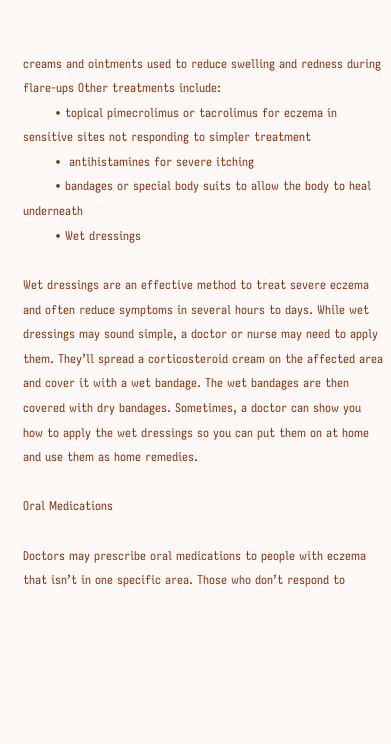creams and ointments used to reduce swelling and redness during flare-ups Other treatments include:
        • topical pimecrolimus or tacrolimus for eczema in sensitive sites not responding to simpler treatment
        •  antihistamines for severe itching
        • bandages or special body suits to allow the body to heal underneath
        • Wet dressings

Wet dressings are an effective method to treat severe eczema and often reduce symptoms in several hours to days. While wet dressings may sound simple, a doctor or nurse may need to apply them. They’ll spread a corticosteroid cream on the affected area and cover it with a wet bandage. The wet bandages are then covered with dry bandages. Sometimes, a doctor can show you how to apply the wet dressings so you can put them on at home and use them as home remedies.

Oral Medications

Doctors may prescribe oral medications to people with eczema that isn’t in one specific area. Those who don’t respond to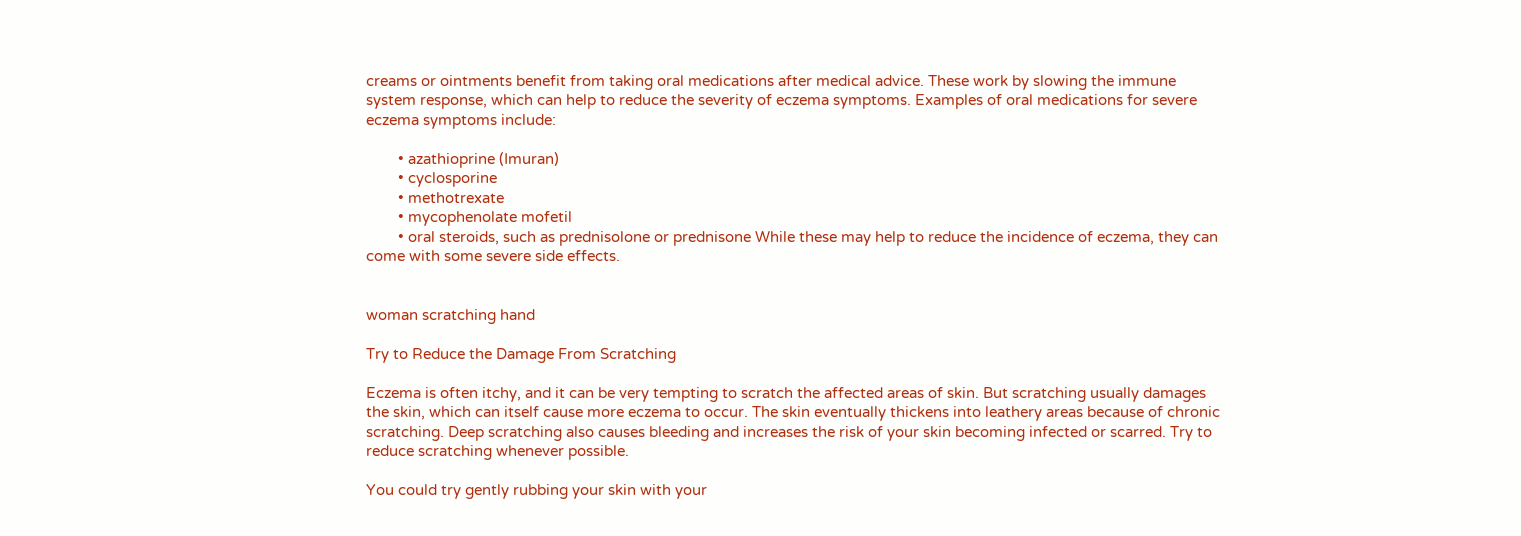creams or ointments benefit from taking oral medications after medical advice. These work by slowing the immune system response, which can help to reduce the severity of eczema symptoms. Examples of oral medications for severe eczema symptoms include:

        • azathioprine (Imuran)
        • cyclosporine
        • methotrexate
        • mycophenolate mofetil
        • oral steroids, such as prednisolone or prednisone While these may help to reduce the incidence of eczema, they can come with some severe side effects.


woman scratching hand

Try to Reduce the Damage From Scratching

Eczema is often itchy, and it can be very tempting to scratch the affected areas of skin. But scratching usually damages the skin, which can itself cause more eczema to occur. The skin eventually thickens into leathery areas because of chronic scratching. Deep scratching also causes bleeding and increases the risk of your skin becoming infected or scarred. Try to reduce scratching whenever possible.

You could try gently rubbing your skin with your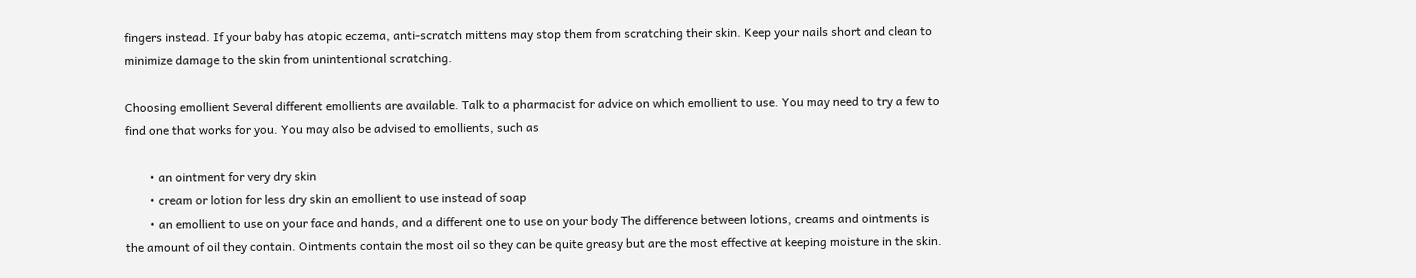fingers instead. If your baby has atopic eczema, anti-scratch mittens may stop them from scratching their skin. Keep your nails short and clean to minimize damage to the skin from unintentional scratching.

Choosing emollient Several different emollients are available. Talk to a pharmacist for advice on which emollient to use. You may need to try a few to find one that works for you. You may also be advised to emollients, such as

        • an ointment for very dry skin
        • cream or lotion for less dry skin an emollient to use instead of soap
        • an emollient to use on your face and hands, and a different one to use on your body The difference between lotions, creams and ointments is the amount of oil they contain. Ointments contain the most oil so they can be quite greasy but are the most effective at keeping moisture in the skin.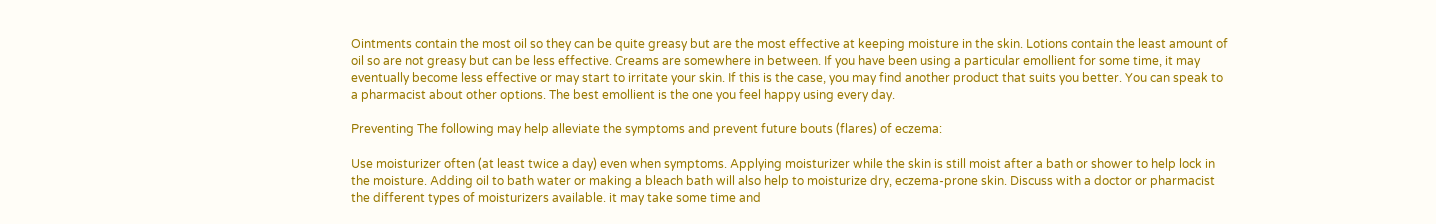Ointments contain the most oil so they can be quite greasy but are the most effective at keeping moisture in the skin. Lotions contain the least amount of oil so are not greasy but can be less effective. Creams are somewhere in between. If you have been using a particular emollient for some time, it may eventually become less effective or may start to irritate your skin. If this is the case, you may find another product that suits you better. You can speak to a pharmacist about other options. The best emollient is the one you feel happy using every day.

Preventing The following may help alleviate the symptoms and prevent future bouts (flares) of eczema:

Use moisturizer often (at least twice a day) even when symptoms. Applying moisturizer while the skin is still moist after a bath or shower to help lock in the moisture. Adding oil to bath water or making a bleach bath will also help to moisturize dry, eczema-prone skin. Discuss with a doctor or pharmacist the different types of moisturizers available. it may take some time and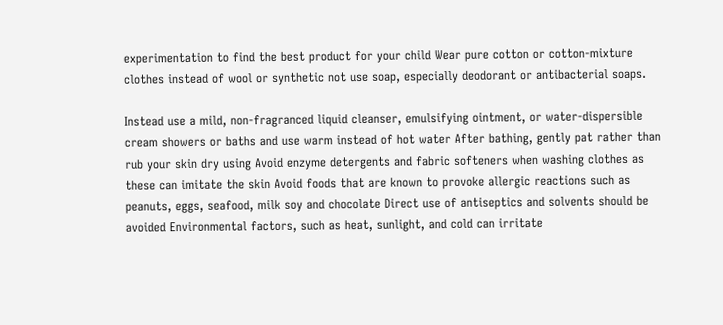experimentation to find the best product for your child Wear pure cotton or cotton-mixture clothes instead of wool or synthetic not use soap, especially deodorant or antibacterial soaps.

Instead use a mild, non-fragranced liquid cleanser, emulsifying ointment, or water-dispersible cream showers or baths and use warm instead of hot water After bathing, gently pat rather than rub your skin dry using Avoid enzyme detergents and fabric softeners when washing clothes as these can imitate the skin Avoid foods that are known to provoke allergic reactions such as peanuts, eggs, seafood, milk soy and chocolate Direct use of antiseptics and solvents should be avoided Environmental factors, such as heat, sunlight, and cold can irritate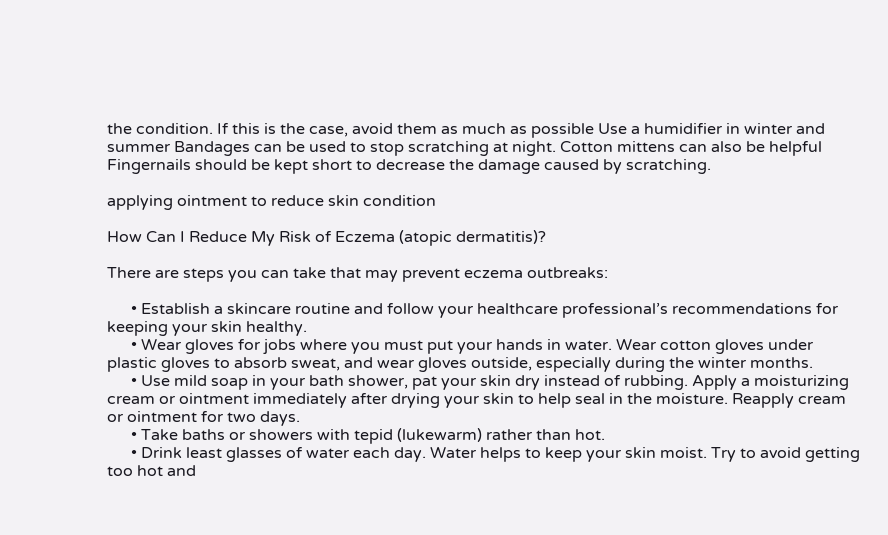the condition. If this is the case, avoid them as much as possible Use a humidifier in winter and summer Bandages can be used to stop scratching at night. Cotton mittens can also be helpful Fingernails should be kept short to decrease the damage caused by scratching.

applying ointment to reduce skin condition

How Can I Reduce My Risk of Eczema (atopic dermatitis)?

There are steps you can take that may prevent eczema outbreaks:

      • Establish a skincare routine and follow your healthcare professional’s recommendations for keeping your skin healthy.
      • Wear gloves for jobs where you must put your hands in water. Wear cotton gloves under plastic gloves to absorb sweat, and wear gloves outside, especially during the winter months.
      • Use mild soap in your bath shower, pat your skin dry instead of rubbing. Apply a moisturizing cream or ointment immediately after drying your skin to help seal in the moisture. Reapply cream or ointment for two days.
      • Take baths or showers with tepid (lukewarm) rather than hot.
      • Drink least glasses of water each day. Water helps to keep your skin moist. Try to avoid getting too hot and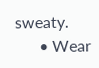sweaty.
      • Wear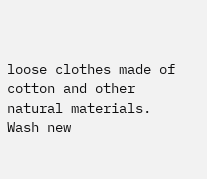loose clothes made of cotton and other natural materials. Wash new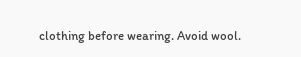clothing before wearing. Avoid wool.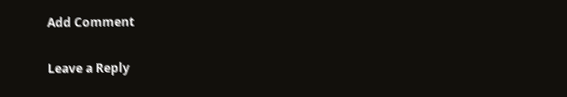Add Comment

Leave a Reply